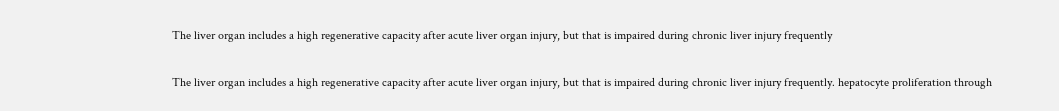The liver organ includes a high regenerative capacity after acute liver organ injury, but that is impaired during chronic liver injury frequently

The liver organ includes a high regenerative capacity after acute liver organ injury, but that is impaired during chronic liver injury frequently. hepatocyte proliferation through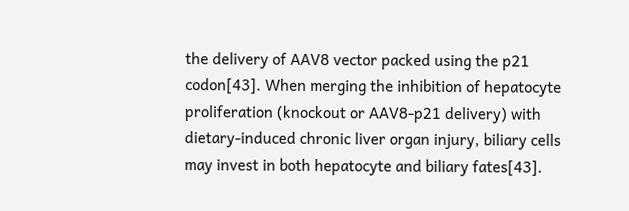the delivery of AAV8 vector packed using the p21 codon[43]. When merging the inhibition of hepatocyte proliferation (knockout or AAV8-p21 delivery) with dietary-induced chronic liver organ injury, biliary cells may invest in both hepatocyte and biliary fates[43].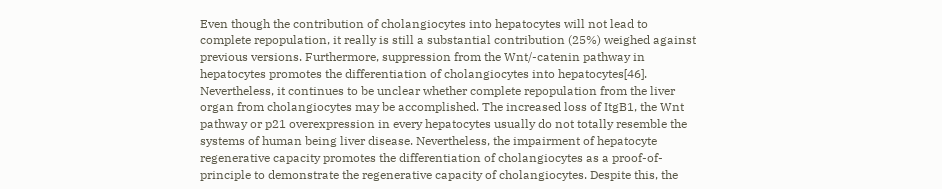Even though the contribution of cholangiocytes into hepatocytes will not lead to complete repopulation, it really is still a substantial contribution (25%) weighed against previous versions. Furthermore, suppression from the Wnt/-catenin pathway in hepatocytes promotes the differentiation of cholangiocytes into hepatocytes[46]. Nevertheless, it continues to be unclear whether complete repopulation from the liver organ from cholangiocytes may be accomplished. The increased loss of ItgB1, the Wnt pathway or p21 overexpression in every hepatocytes usually do not totally resemble the systems of human being liver disease. Nevertheless, the impairment of hepatocyte regenerative capacity promotes the differentiation of cholangiocytes as a proof-of-principle to demonstrate the regenerative capacity of cholangiocytes. Despite this, the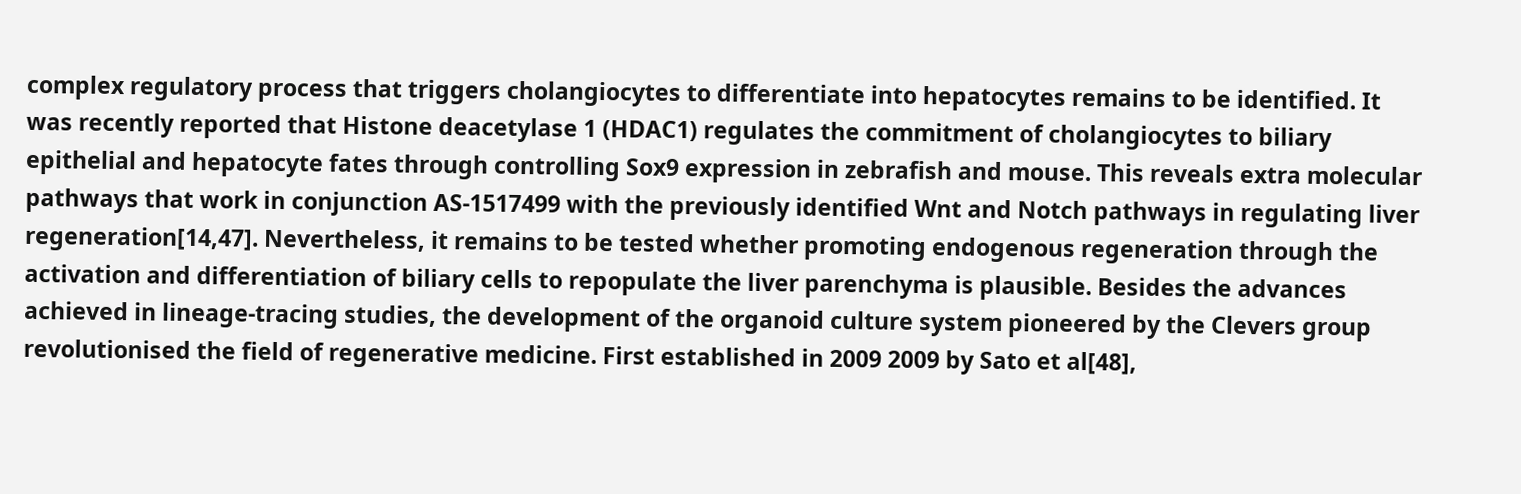complex regulatory process that triggers cholangiocytes to differentiate into hepatocytes remains to be identified. It was recently reported that Histone deacetylase 1 (HDAC1) regulates the commitment of cholangiocytes to biliary epithelial and hepatocyte fates through controlling Sox9 expression in zebrafish and mouse. This reveals extra molecular pathways that work in conjunction AS-1517499 with the previously identified Wnt and Notch pathways in regulating liver regeneration[14,47]. Nevertheless, it remains to be tested whether promoting endogenous regeneration through the activation and differentiation of biliary cells to repopulate the liver parenchyma is plausible. Besides the advances achieved in lineage-tracing studies, the development of the organoid culture system pioneered by the Clevers group revolutionised the field of regenerative medicine. First established in 2009 2009 by Sato et al[48],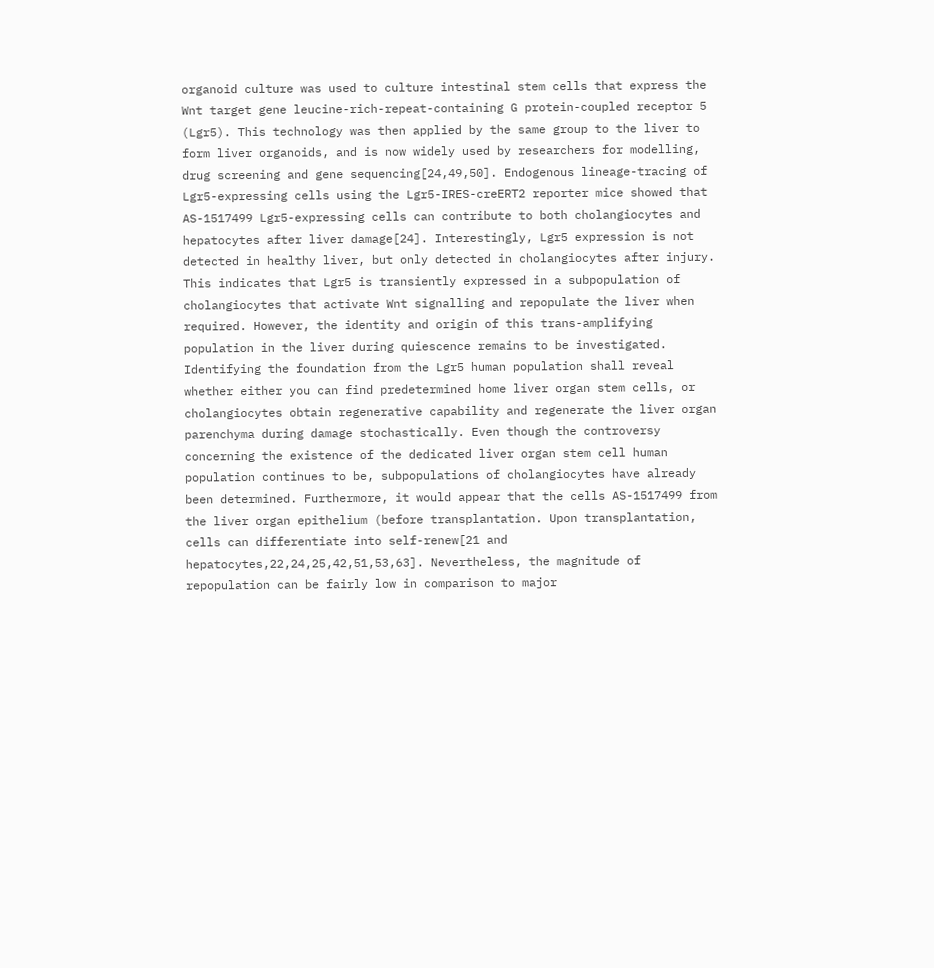organoid culture was used to culture intestinal stem cells that express the Wnt target gene leucine-rich-repeat-containing G protein-coupled receptor 5 (Lgr5). This technology was then applied by the same group to the liver to form liver organoids, and is now widely used by researchers for modelling, drug screening and gene sequencing[24,49,50]. Endogenous lineage-tracing of Lgr5-expressing cells using the Lgr5-IRES-creERT2 reporter mice showed that AS-1517499 Lgr5-expressing cells can contribute to both cholangiocytes and hepatocytes after liver damage[24]. Interestingly, Lgr5 expression is not detected in healthy liver, but only detected in cholangiocytes after injury. This indicates that Lgr5 is transiently expressed in a subpopulation of cholangiocytes that activate Wnt signalling and repopulate the liver when required. However, the identity and origin of this trans-amplifying population in the liver during quiescence remains to be investigated. Identifying the foundation from the Lgr5 human population shall reveal whether either you can find predetermined home liver organ stem cells, or cholangiocytes obtain regenerative capability and regenerate the liver organ parenchyma during damage stochastically. Even though the controversy concerning the existence of the dedicated liver organ stem cell human population continues to be, subpopulations of cholangiocytes have already been determined. Furthermore, it would appear that the cells AS-1517499 from the liver organ epithelium (before transplantation. Upon transplantation, cells can differentiate into self-renew[21 and hepatocytes,22,24,25,42,51,53,63]. Nevertheless, the magnitude of repopulation can be fairly low in comparison to major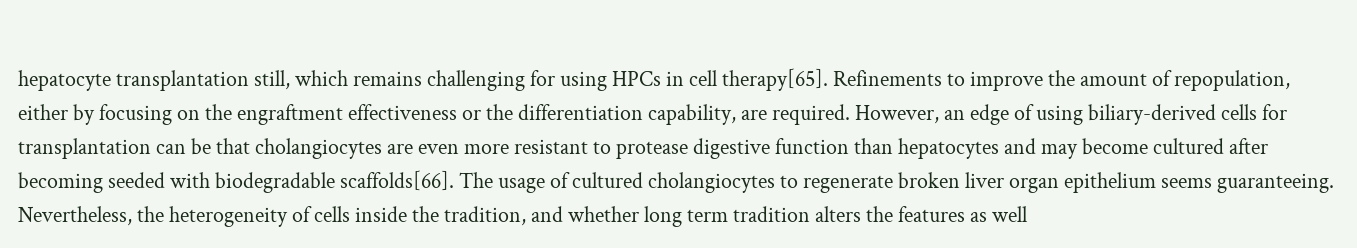hepatocyte transplantation still, which remains challenging for using HPCs in cell therapy[65]. Refinements to improve the amount of repopulation, either by focusing on the engraftment effectiveness or the differentiation capability, are required. However, an edge of using biliary-derived cells for transplantation can be that cholangiocytes are even more resistant to protease digestive function than hepatocytes and may become cultured after becoming seeded with biodegradable scaffolds[66]. The usage of cultured cholangiocytes to regenerate broken liver organ epithelium seems guaranteeing. Nevertheless, the heterogeneity of cells inside the tradition, and whether long term tradition alters the features as well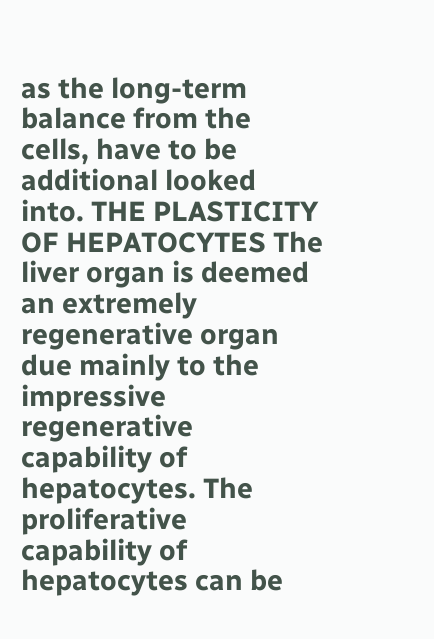as the long-term balance from the cells, have to be additional looked into. THE PLASTICITY OF HEPATOCYTES The liver organ is deemed an extremely regenerative organ due mainly to the impressive regenerative capability of hepatocytes. The proliferative capability of hepatocytes can be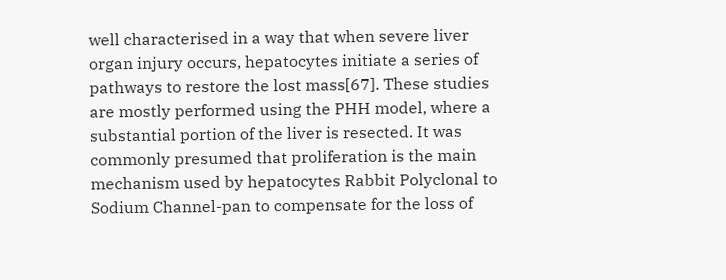well characterised in a way that when severe liver organ injury occurs, hepatocytes initiate a series of pathways to restore the lost mass[67]. These studies are mostly performed using the PHH model, where a substantial portion of the liver is resected. It was commonly presumed that proliferation is the main mechanism used by hepatocytes Rabbit Polyclonal to Sodium Channel-pan to compensate for the loss of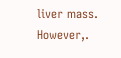liver mass. However,.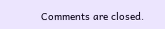Comments are closed.